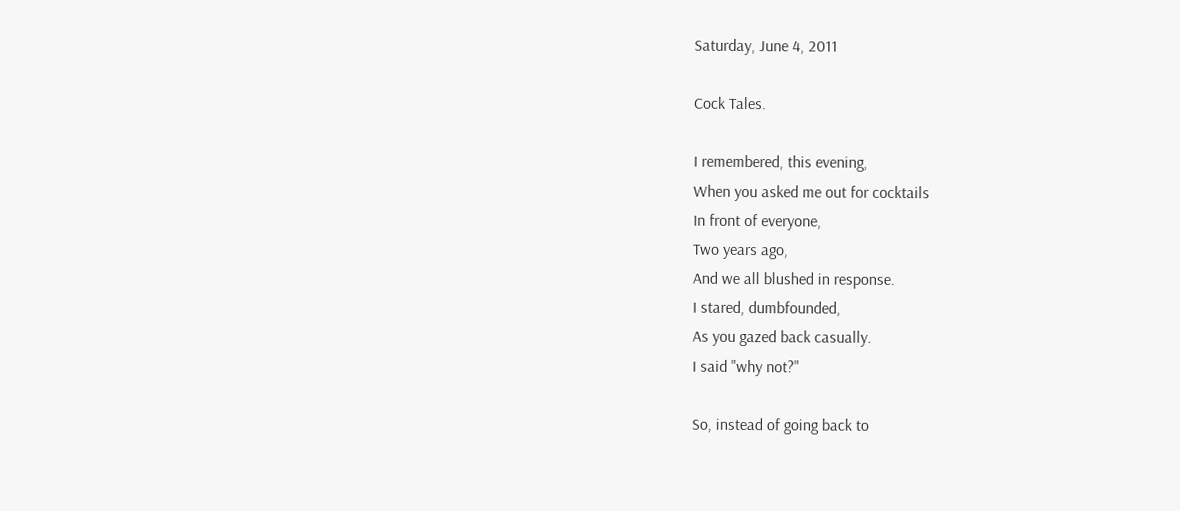Saturday, June 4, 2011

Cock Tales.

I remembered, this evening,
When you asked me out for cocktails
In front of everyone,
Two years ago,
And we all blushed in response.
I stared, dumbfounded,
As you gazed back casually.
I said "why not?"

So, instead of going back to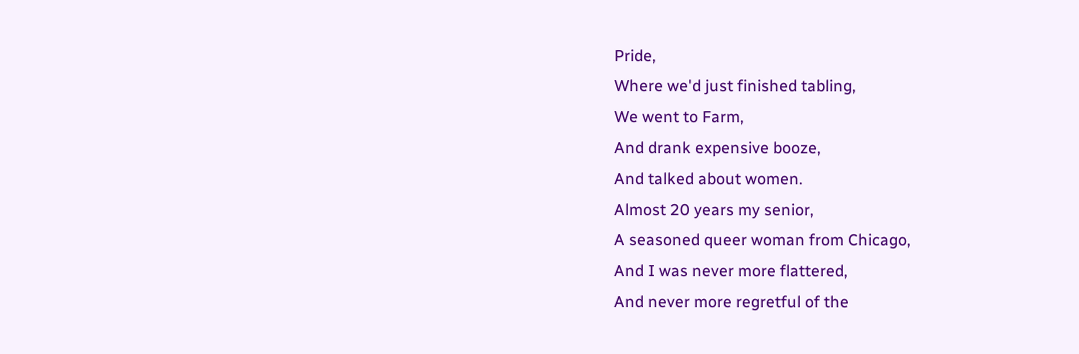Pride,
Where we'd just finished tabling,
We went to Farm,
And drank expensive booze,
And talked about women.
Almost 20 years my senior,
A seasoned queer woman from Chicago,
And I was never more flattered,
And never more regretful of the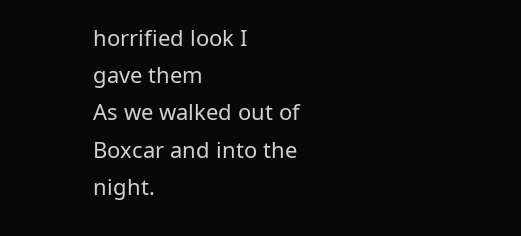horrified look I gave them
As we walked out of Boxcar and into the night.